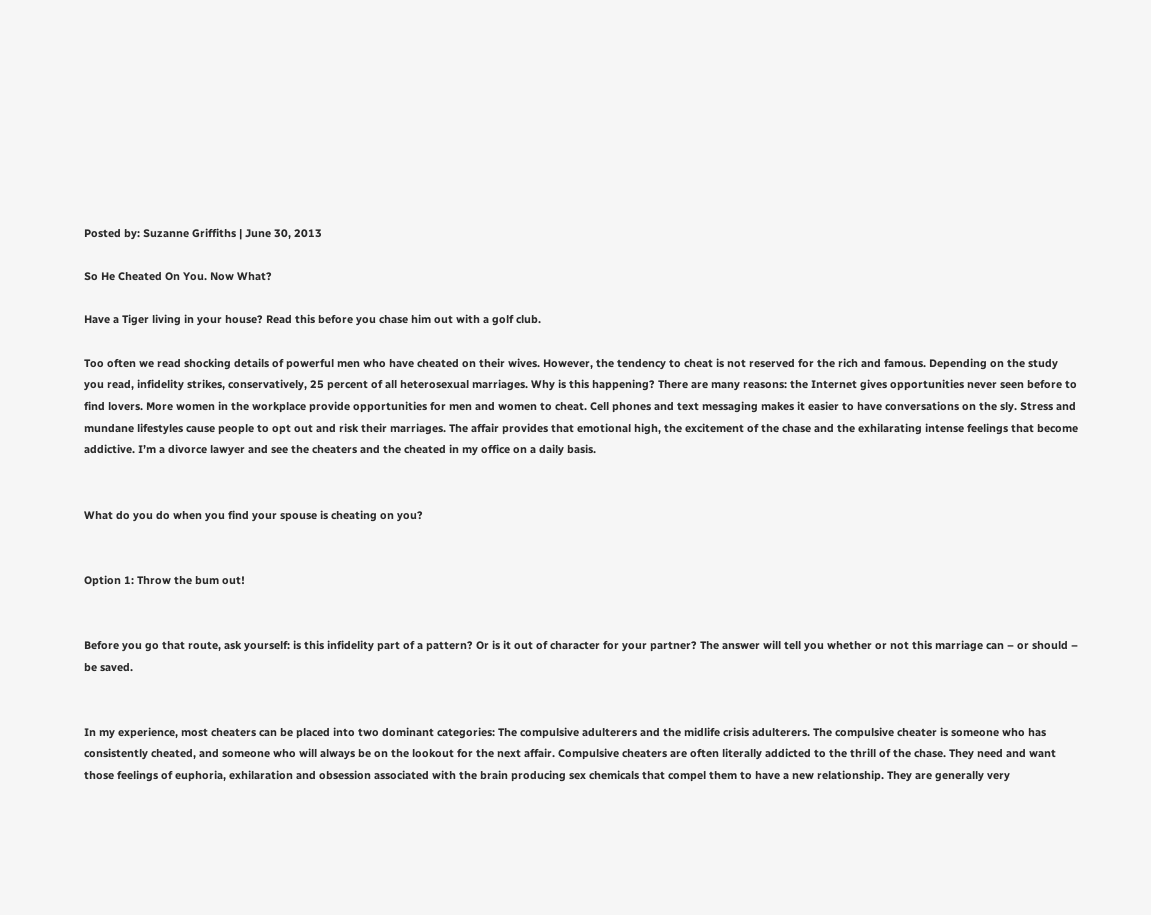Posted by: Suzanne Griffiths | June 30, 2013

So He Cheated On You. Now What?

Have a Tiger living in your house? Read this before you chase him out with a golf club.

Too often we read shocking details of powerful men who have cheated on their wives. However, the tendency to cheat is not reserved for the rich and famous. Depending on the study you read, infidelity strikes, conservatively, 25 percent of all heterosexual marriages. Why is this happening? There are many reasons: the Internet gives opportunities never seen before to find lovers. More women in the workplace provide opportunities for men and women to cheat. Cell phones and text messaging makes it easier to have conversations on the sly. Stress and mundane lifestyles cause people to opt out and risk their marriages. The affair provides that emotional high, the excitement of the chase and the exhilarating intense feelings that become addictive. I’m a divorce lawyer and see the cheaters and the cheated in my office on a daily basis.


What do you do when you find your spouse is cheating on you?


Option 1: Throw the bum out!


Before you go that route, ask yourself: is this infidelity part of a pattern? Or is it out of character for your partner? The answer will tell you whether or not this marriage can – or should – be saved.


In my experience, most cheaters can be placed into two dominant categories: The compulsive adulterers and the midlife crisis adulterers. The compulsive cheater is someone who has consistently cheated, and someone who will always be on the lookout for the next affair. Compulsive cheaters are often literally addicted to the thrill of the chase. They need and want those feelings of euphoria, exhilaration and obsession associated with the brain producing sex chemicals that compel them to have a new relationship. They are generally very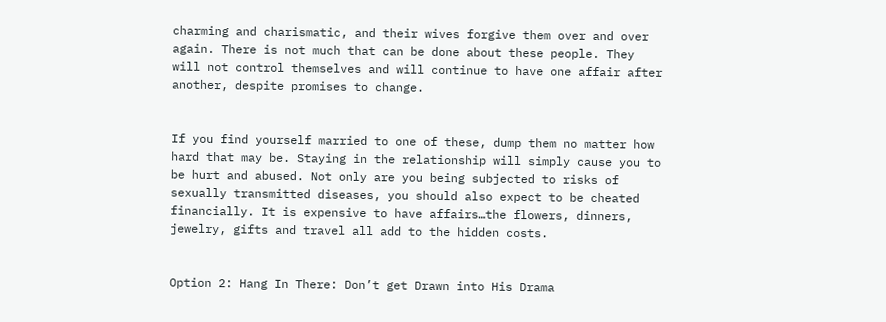charming and charismatic, and their wives forgive them over and over again. There is not much that can be done about these people. They will not control themselves and will continue to have one affair after another, despite promises to change.


If you find yourself married to one of these, dump them no matter how hard that may be. Staying in the relationship will simply cause you to be hurt and abused. Not only are you being subjected to risks of sexually transmitted diseases, you should also expect to be cheated financially. It is expensive to have affairs…the flowers, dinners, jewelry, gifts and travel all add to the hidden costs.


Option 2: Hang In There: Don’t get Drawn into His Drama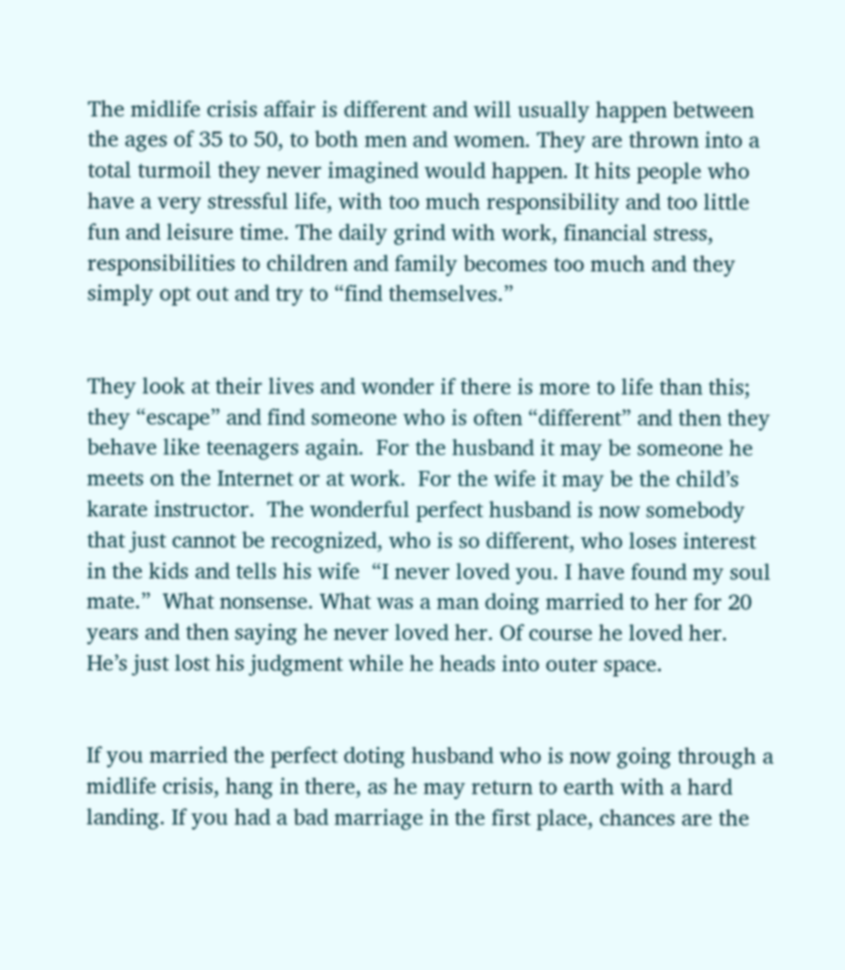The midlife crisis affair is different and will usually happen between the ages of 35 to 50, to both men and women. They are thrown into a total turmoil they never imagined would happen. It hits people who have a very stressful life, with too much responsibility and too little fun and leisure time. The daily grind with work, financial stress, responsibilities to children and family becomes too much and they simply opt out and try to “find themselves.”


They look at their lives and wonder if there is more to life than this; they “escape” and find someone who is often “different” and then they behave like teenagers again.  For the husband it may be someone he meets on the Internet or at work.  For the wife it may be the child’s karate instructor.  The wonderful perfect husband is now somebody that just cannot be recognized, who is so different, who loses interest in the kids and tells his wife  “I never loved you. I have found my soul mate.”  What nonsense. What was a man doing married to her for 20 years and then saying he never loved her. Of course he loved her. He’s just lost his judgment while he heads into outer space.


If you married the perfect doting husband who is now going through a midlife crisis, hang in there, as he may return to earth with a hard landing. If you had a bad marriage in the first place, chances are the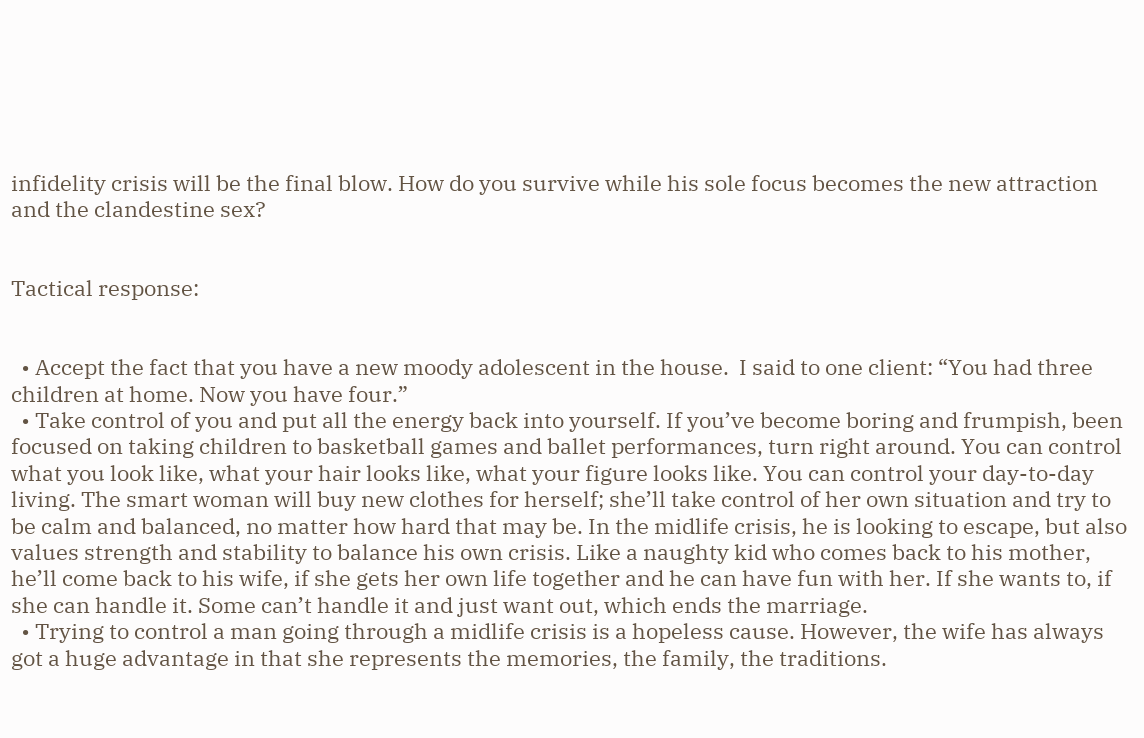infidelity crisis will be the final blow. How do you survive while his sole focus becomes the new attraction and the clandestine sex?


Tactical response:


  • Accept the fact that you have a new moody adolescent in the house.  I said to one client: “You had three children at home. Now you have four.”
  • Take control of you and put all the energy back into yourself. If you’ve become boring and frumpish, been focused on taking children to basketball games and ballet performances, turn right around. You can control what you look like, what your hair looks like, what your figure looks like. You can control your day-to-day living. The smart woman will buy new clothes for herself; she’ll take control of her own situation and try to be calm and balanced, no matter how hard that may be. In the midlife crisis, he is looking to escape, but also values strength and stability to balance his own crisis. Like a naughty kid who comes back to his mother, he’ll come back to his wife, if she gets her own life together and he can have fun with her. If she wants to, if she can handle it. Some can’t handle it and just want out, which ends the marriage.
  • Trying to control a man going through a midlife crisis is a hopeless cause. However, the wife has always got a huge advantage in that she represents the memories, the family, the traditions.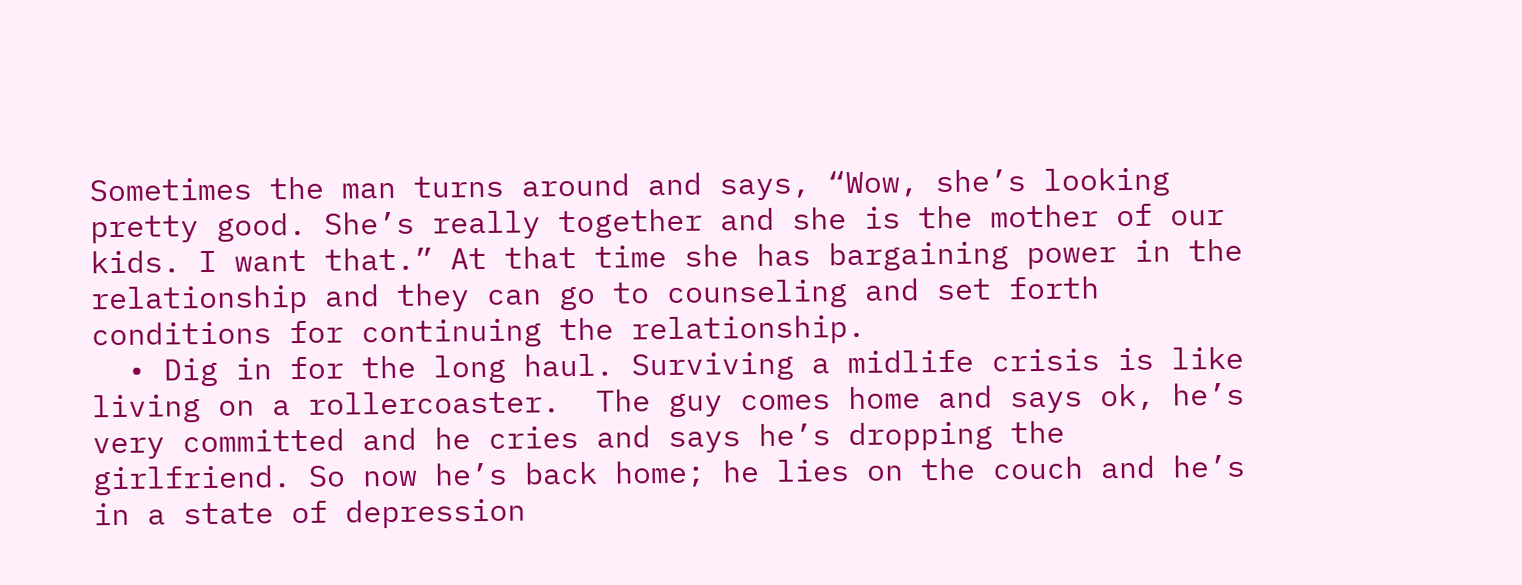Sometimes the man turns around and says, “Wow, she’s looking pretty good. She’s really together and she is the mother of our kids. I want that.” At that time she has bargaining power in the relationship and they can go to counseling and set forth conditions for continuing the relationship.
  • Dig in for the long haul. Surviving a midlife crisis is like living on a rollercoaster.  The guy comes home and says ok, he’s very committed and he cries and says he’s dropping the girlfriend. So now he’s back home; he lies on the couch and he’s in a state of depression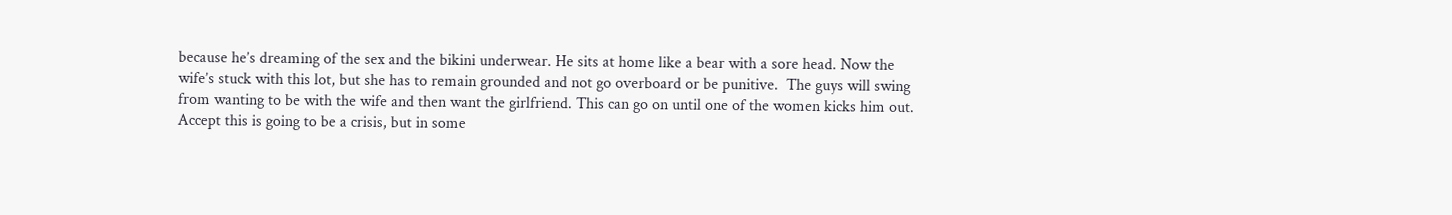because he’s dreaming of the sex and the bikini underwear. He sits at home like a bear with a sore head. Now the wife’s stuck with this lot, but she has to remain grounded and not go overboard or be punitive.  The guys will swing from wanting to be with the wife and then want the girlfriend. This can go on until one of the women kicks him out. Accept this is going to be a crisis, but in some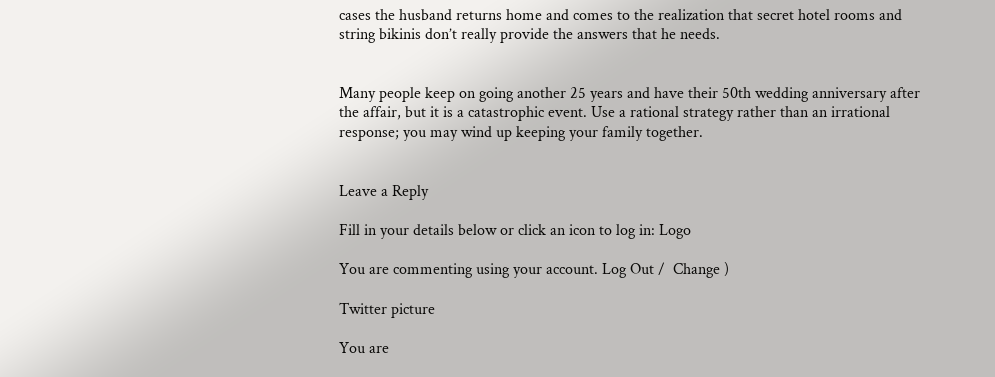cases the husband returns home and comes to the realization that secret hotel rooms and string bikinis don’t really provide the answers that he needs.


Many people keep on going another 25 years and have their 50th wedding anniversary after the affair, but it is a catastrophic event. Use a rational strategy rather than an irrational response; you may wind up keeping your family together.


Leave a Reply

Fill in your details below or click an icon to log in: Logo

You are commenting using your account. Log Out /  Change )

Twitter picture

You are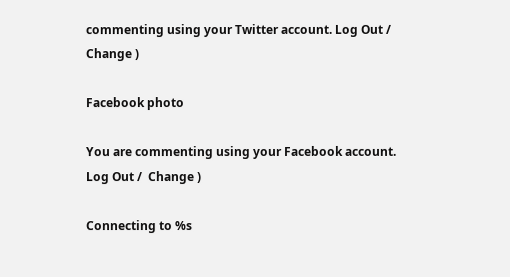commenting using your Twitter account. Log Out /  Change )

Facebook photo

You are commenting using your Facebook account. Log Out /  Change )

Connecting to %s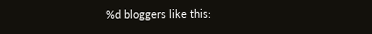%d bloggers like this: